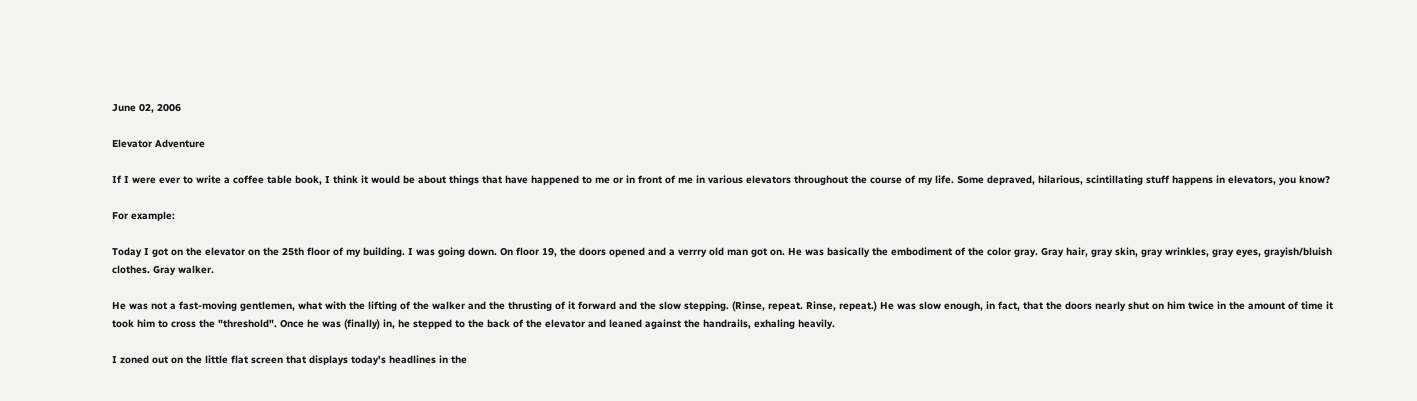June 02, 2006

Elevator Adventure

If I were ever to write a coffee table book, I think it would be about things that have happened to me or in front of me in various elevators throughout the course of my life. Some depraved, hilarious, scintillating stuff happens in elevators, you know?

For example:

Today I got on the elevator on the 25th floor of my building. I was going down. On floor 19, the doors opened and a verrry old man got on. He was basically the embodiment of the color gray. Gray hair, gray skin, gray wrinkles, gray eyes, grayish/bluish clothes. Gray walker.

He was not a fast-moving gentlemen, what with the lifting of the walker and the thrusting of it forward and the slow stepping. (Rinse, repeat. Rinse, repeat.) He was slow enough, in fact, that the doors nearly shut on him twice in the amount of time it took him to cross the "threshold". Once he was (finally) in, he stepped to the back of the elevator and leaned against the handrails, exhaling heavily.

I zoned out on the little flat screen that displays today's headlines in the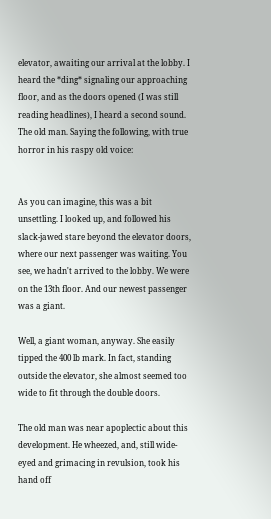elevator, awaiting our arrival at the lobby. I heard the *ding* signaling our approaching floor, and as the doors opened (I was still reading headlines), I heard a second sound. The old man. Saying the following, with true horror in his raspy old voice:


As you can imagine, this was a bit unsettling. I looked up, and followed his slack-jawed stare beyond the elevator doors, where our next passenger was waiting. You see, we hadn't arrived to the lobby. We were on the 13th floor. And our newest passenger was a giant.

Well, a giant woman, anyway. She easily tipped the 400 lb mark. In fact, standing outside the elevator, she almost seemed too wide to fit through the double doors.

The old man was near apoplectic about this development. He wheezed, and, still wide-eyed and grimacing in revulsion, took his hand off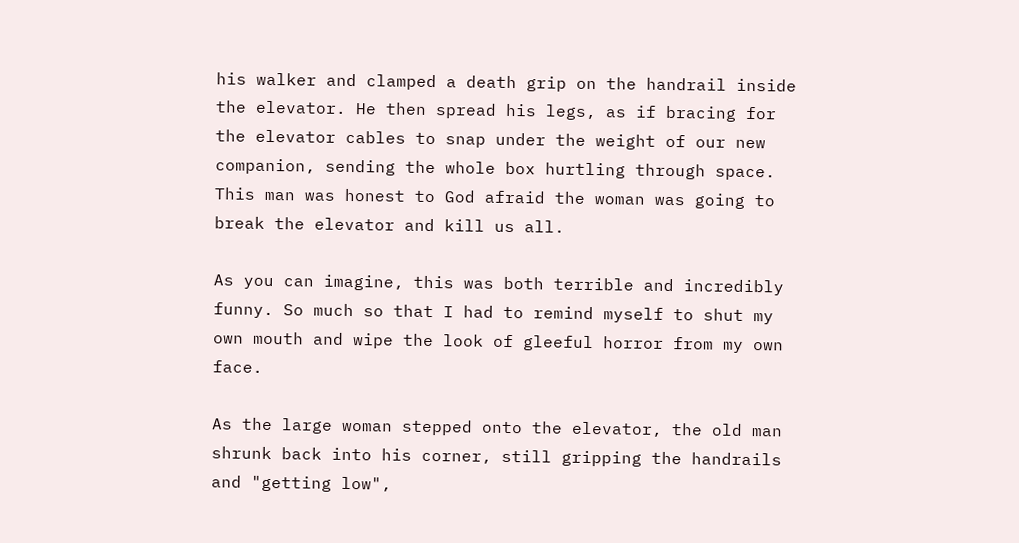his walker and clamped a death grip on the handrail inside the elevator. He then spread his legs, as if bracing for the elevator cables to snap under the weight of our new companion, sending the whole box hurtling through space. This man was honest to God afraid the woman was going to break the elevator and kill us all.

As you can imagine, this was both terrible and incredibly funny. So much so that I had to remind myself to shut my own mouth and wipe the look of gleeful horror from my own face.

As the large woman stepped onto the elevator, the old man shrunk back into his corner, still gripping the handrails and "getting low",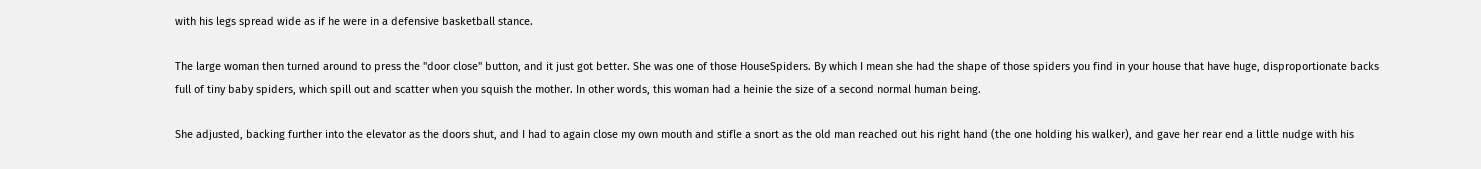with his legs spread wide as if he were in a defensive basketball stance.

The large woman then turned around to press the "door close" button, and it just got better. She was one of those HouseSpiders. By which I mean she had the shape of those spiders you find in your house that have huge, disproportionate backs full of tiny baby spiders, which spill out and scatter when you squish the mother. In other words, this woman had a heinie the size of a second normal human being.

She adjusted, backing further into the elevator as the doors shut, and I had to again close my own mouth and stifle a snort as the old man reached out his right hand (the one holding his walker), and gave her rear end a little nudge with his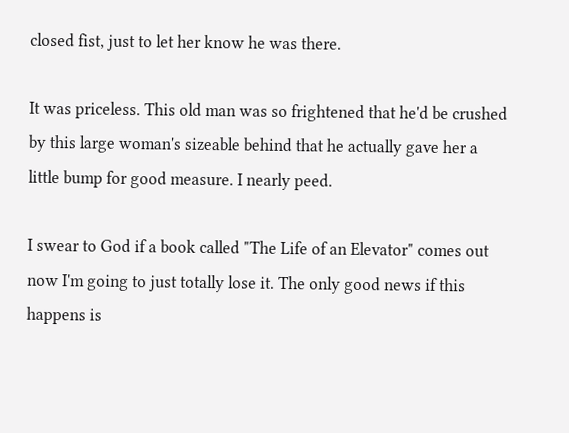closed fist, just to let her know he was there.

It was priceless. This old man was so frightened that he'd be crushed by this large woman's sizeable behind that he actually gave her a little bump for good measure. I nearly peed.

I swear to God if a book called "The Life of an Elevator" comes out now I'm going to just totally lose it. The only good news if this happens is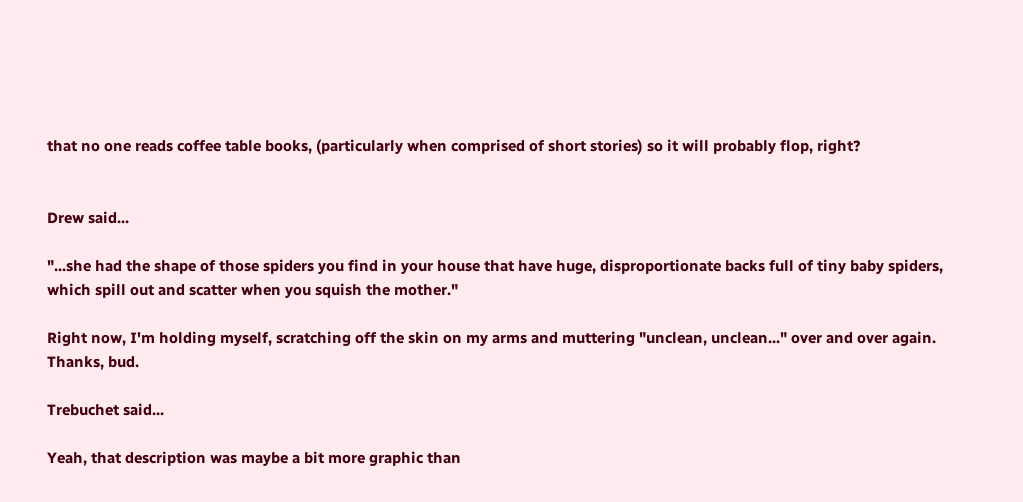that no one reads coffee table books, (particularly when comprised of short stories) so it will probably flop, right?


Drew said...

"...she had the shape of those spiders you find in your house that have huge, disproportionate backs full of tiny baby spiders, which spill out and scatter when you squish the mother."

Right now, I'm holding myself, scratching off the skin on my arms and muttering "unclean, unclean..." over and over again. Thanks, bud.

Trebuchet said...

Yeah, that description was maybe a bit more graphic than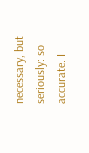necessary, but seriously: so accurate. I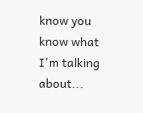know you know what I'm talking about...